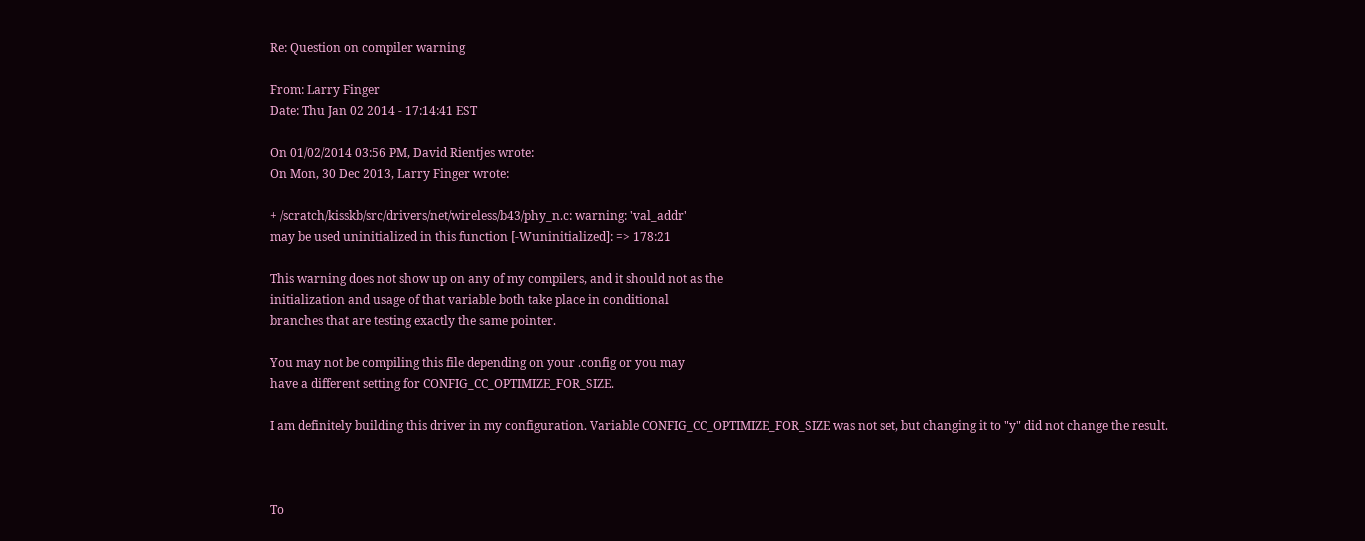Re: Question on compiler warning

From: Larry Finger
Date: Thu Jan 02 2014 - 17:14:41 EST

On 01/02/2014 03:56 PM, David Rientjes wrote:
On Mon, 30 Dec 2013, Larry Finger wrote:

+ /scratch/kisskb/src/drivers/net/wireless/b43/phy_n.c: warning: 'val_addr'
may be used uninitialized in this function [-Wuninitialized]: => 178:21

This warning does not show up on any of my compilers, and it should not as the
initialization and usage of that variable both take place in conditional
branches that are testing exactly the same pointer.

You may not be compiling this file depending on your .config or you may
have a different setting for CONFIG_CC_OPTIMIZE_FOR_SIZE.

I am definitely building this driver in my configuration. Variable CONFIG_CC_OPTIMIZE_FOR_SIZE was not set, but changing it to "y" did not change the result.



To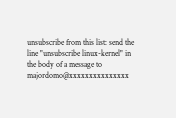unsubscribe from this list: send the line "unsubscribe linux-kernel" in
the body of a message to majordomo@xxxxxxxxxxxxxxx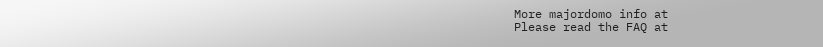More majordomo info at
Please read the FAQ at